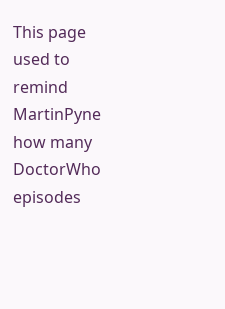This page used to remind MartinPyne how many DoctorWho episodes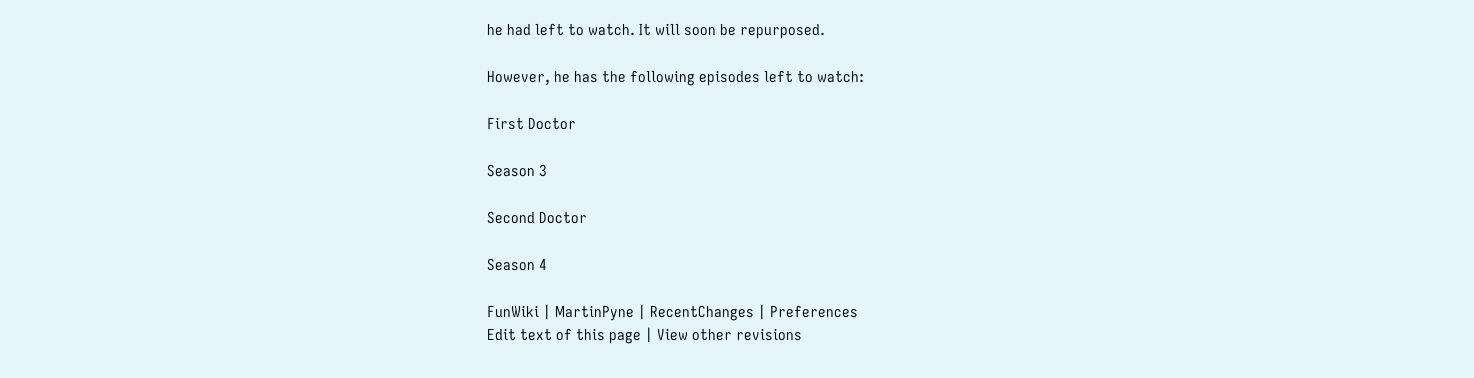he had left to watch. It will soon be repurposed.

However, he has the following episodes left to watch:

First Doctor

Season 3

Second Doctor

Season 4

FunWiki | MartinPyne | RecentChanges | Preferences
Edit text of this page | View other revisions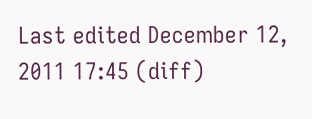Last edited December 12, 2011 17:45 (diff)